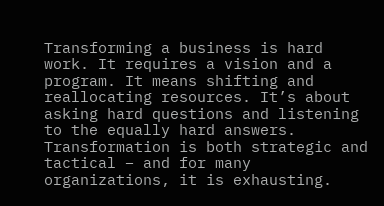Transforming a business is hard work. It requires a vision and a program. It means shifting and reallocating resources. It’s about asking hard questions and listening to the equally hard answers. Transformation is both strategic and tactical – and for many organizations, it is exhausting.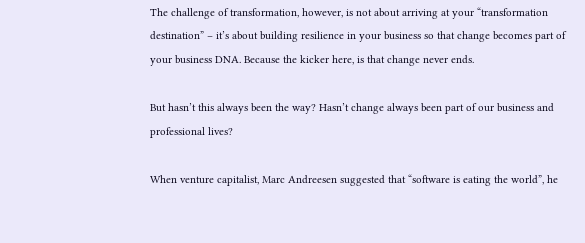The challenge of transformation, however, is not about arriving at your “transformation destination” – it’s about building resilience in your business so that change becomes part of your business DNA. Because the kicker here, is that change never ends.

But hasn’t this always been the way? Hasn’t change always been part of our business and professional lives?

When venture capitalist, Marc Andreesen suggested that “software is eating the world”, he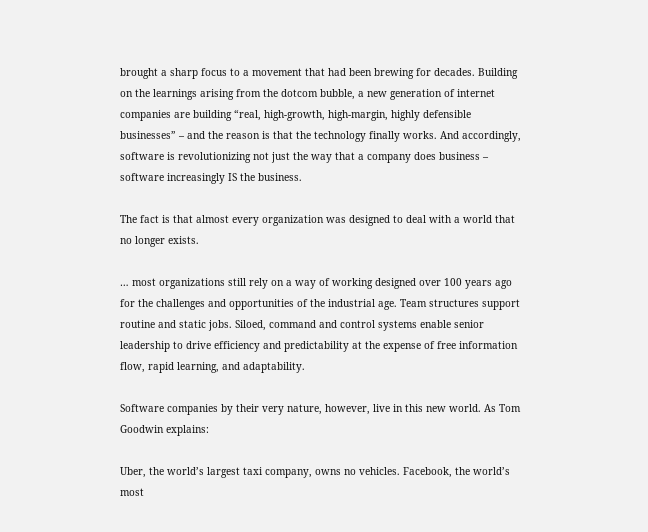brought a sharp focus to a movement that had been brewing for decades. Building on the learnings arising from the dotcom bubble, a new generation of internet companies are building “real, high-growth, high-margin, highly defensible businesses” – and the reason is that the technology finally works. And accordingly, software is revolutionizing not just the way that a company does business – software increasingly IS the business.

The fact is that almost every organization was designed to deal with a world that no longer exists.

… most organizations still rely on a way of working designed over 100 years ago for the challenges and opportunities of the industrial age. Team structures support routine and static jobs. Siloed, command and control systems enable senior leadership to drive efficiency and predictability at the expense of free information flow, rapid learning, and adaptability.

Software companies by their very nature, however, live in this new world. As Tom Goodwin explains:

Uber, the world’s largest taxi company, owns no vehicles. Facebook, the world’s most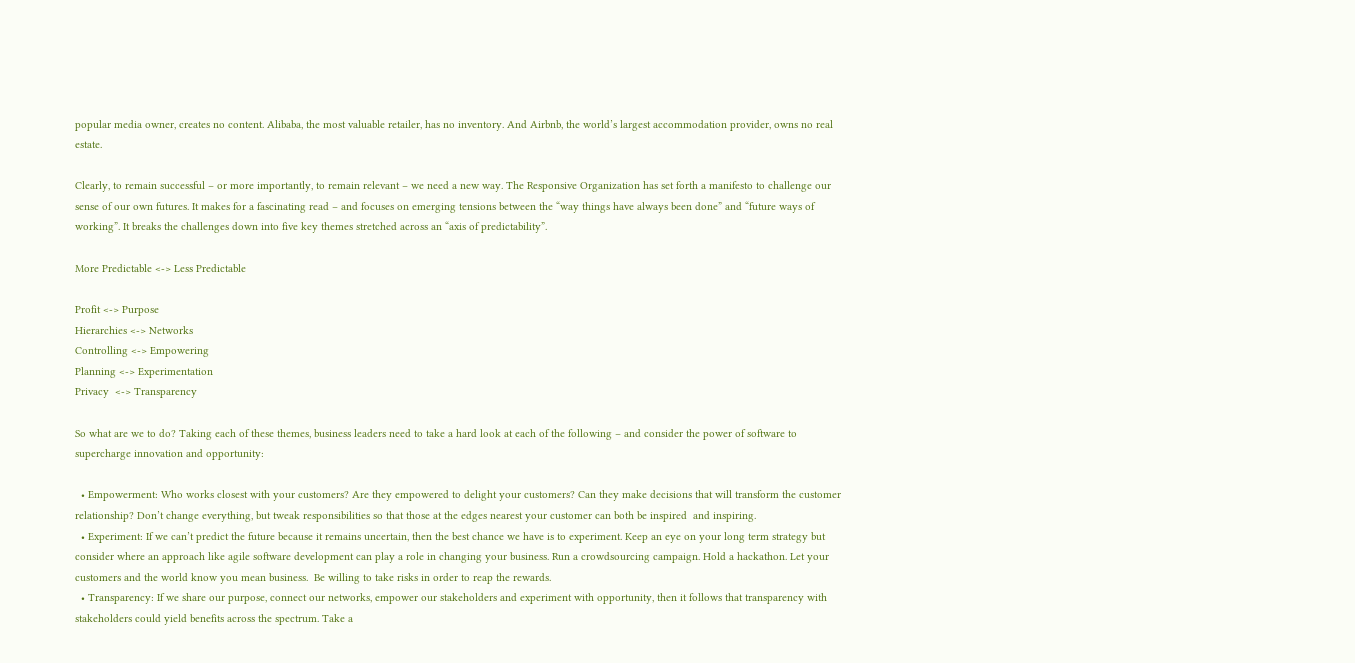popular media owner, creates no content. Alibaba, the most valuable retailer, has no inventory. And Airbnb, the world’s largest accommodation provider, owns no real estate.

Clearly, to remain successful – or more importantly, to remain relevant – we need a new way. The Responsive Organization has set forth a manifesto to challenge our sense of our own futures. It makes for a fascinating read – and focuses on emerging tensions between the “way things have always been done” and “future ways of working”. It breaks the challenges down into five key themes stretched across an “axis of predictability”.

More Predictable <-> Less Predictable

Profit <-> Purpose
Hierarchies <-> Networks
Controlling <-> Empowering
Planning <-> Experimentation
Privacy  <-> Transparency

So what are we to do? Taking each of these themes, business leaders need to take a hard look at each of the following – and consider the power of software to supercharge innovation and opportunity:

  • Empowerment: Who works closest with your customers? Are they empowered to delight your customers? Can they make decisions that will transform the customer relationship? Don’t change everything, but tweak responsibilities so that those at the edges nearest your customer can both be inspired  and inspiring.
  • Experiment: If we can’t predict the future because it remains uncertain, then the best chance we have is to experiment. Keep an eye on your long term strategy but consider where an approach like agile software development can play a role in changing your business. Run a crowdsourcing campaign. Hold a hackathon. Let your customers and the world know you mean business.  Be willing to take risks in order to reap the rewards.
  • Transparency: If we share our purpose, connect our networks, empower our stakeholders and experiment with opportunity, then it follows that transparency with stakeholders could yield benefits across the spectrum. Take a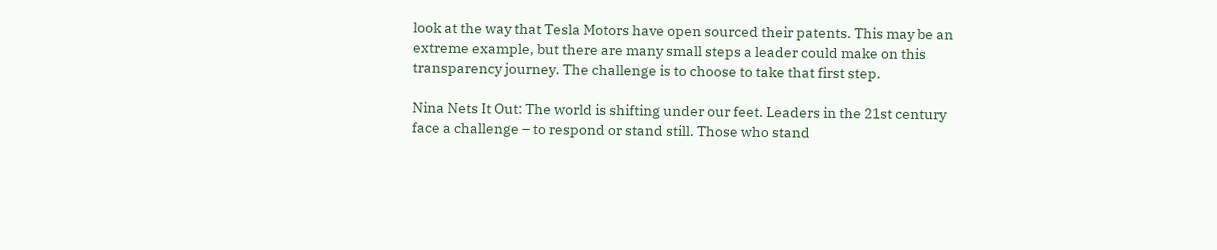look at the way that Tesla Motors have open sourced their patents. This may be an extreme example, but there are many small steps a leader could make on this transparency journey. The challenge is to choose to take that first step.

Nina Nets It Out: The world is shifting under our feet. Leaders in the 21st century face a challenge – to respond or stand still. Those who stand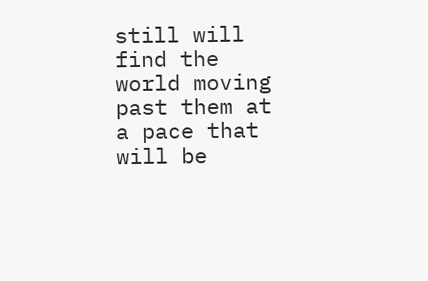still will find the world moving past them at a pace that will be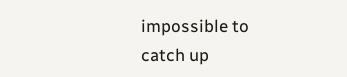impossible to catch up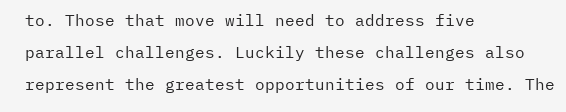to. Those that move will need to address five parallel challenges. Luckily these challenges also represent the greatest opportunities of our time. The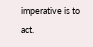imperative is to act.